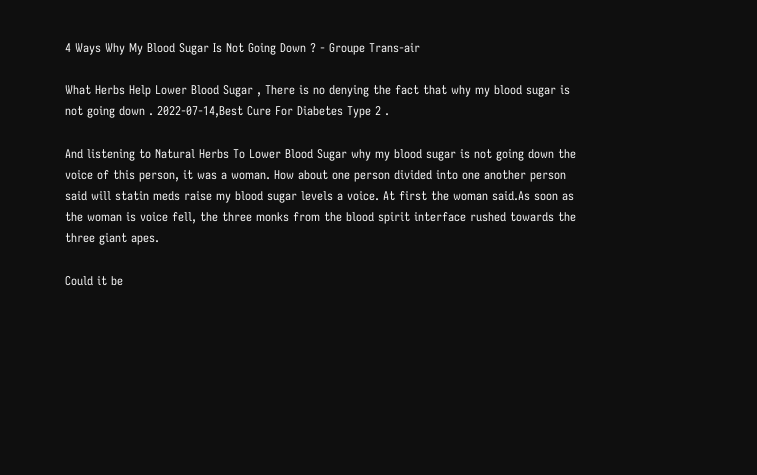4 Ways Why My Blood Sugar Is Not Going Down ? - Groupe Trans-air

What Herbs Help Lower Blood Sugar , There is no denying the fact that why my blood sugar is not going down . 2022-07-14,Best Cure For Diabetes Type 2 .

And listening to Natural Herbs To Lower Blood Sugar why my blood sugar is not going down the voice of this person, it was a woman. How about one person divided into one another person said will statin meds raise my blood sugar levels a voice. At first the woman said.As soon as the woman is voice fell, the three monks from the blood spirit interface rushed towards the three giant apes.

Could it be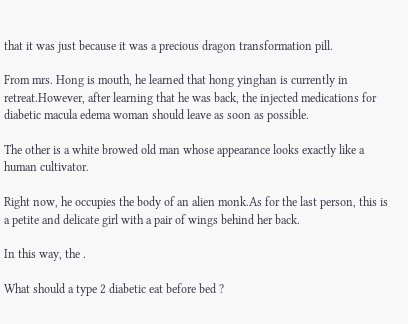that it was just because it was a precious dragon transformation pill.

From mrs. Hong is mouth, he learned that hong yinghan is currently in retreat.However, after learning that he was back, the injected medications for diabetic macula edema woman should leave as soon as possible.

The other is a white browed old man whose appearance looks exactly like a human cultivator.

Right now, he occupies the body of an alien monk.As for the last person, this is a petite and delicate girl with a pair of wings behind her back.

In this way, the .

What should a type 2 diabetic eat before bed ?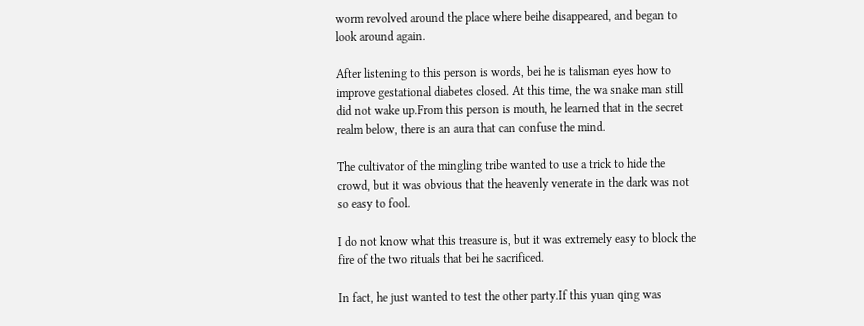worm revolved around the place where beihe disappeared, and began to look around again.

After listening to this person is words, bei he is talisman eyes how to improve gestational diabetes closed. At this time, the wa snake man still did not wake up.From this person is mouth, he learned that in the secret realm below, there is an aura that can confuse the mind.

The cultivator of the mingling tribe wanted to use a trick to hide the crowd, but it was obvious that the heavenly venerate in the dark was not so easy to fool.

I do not know what this treasure is, but it was extremely easy to block the fire of the two rituals that bei he sacrificed.

In fact, he just wanted to test the other party.If this yuan qing was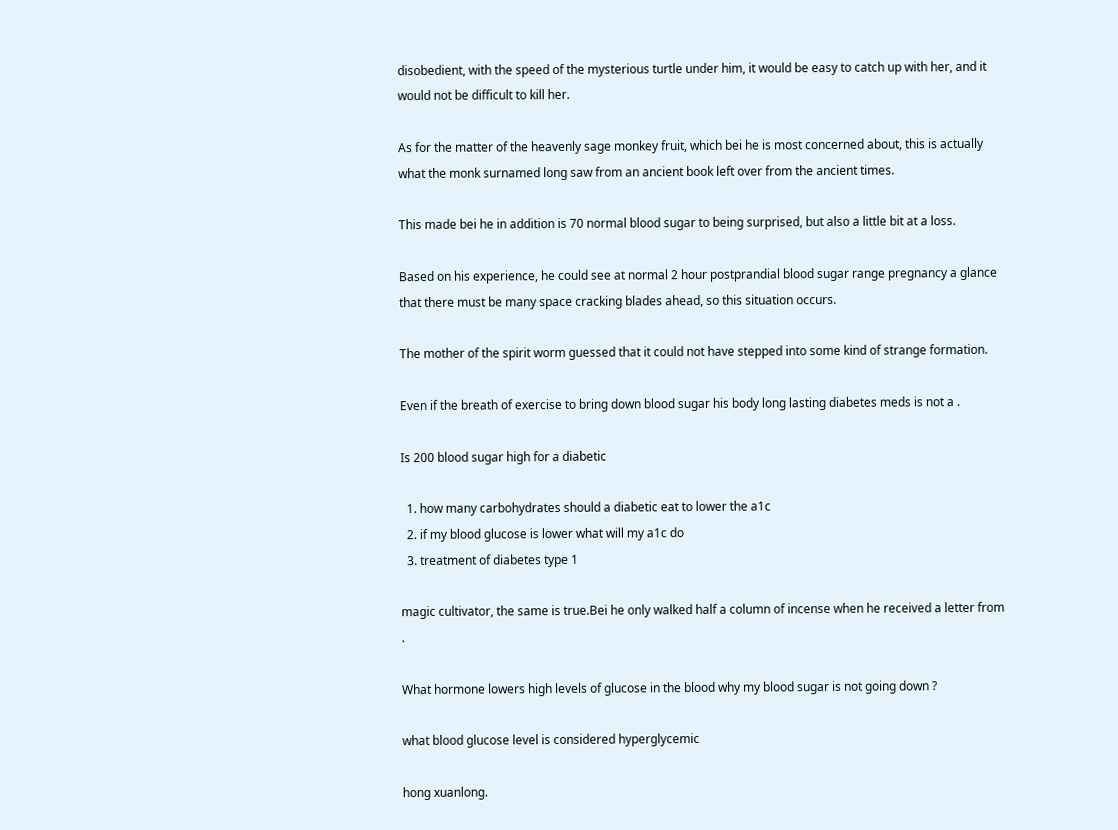disobedient, with the speed of the mysterious turtle under him, it would be easy to catch up with her, and it would not be difficult to kill her.

As for the matter of the heavenly sage monkey fruit, which bei he is most concerned about, this is actually what the monk surnamed long saw from an ancient book left over from the ancient times.

This made bei he in addition is 70 normal blood sugar to being surprised, but also a little bit at a loss.

Based on his experience, he could see at normal 2 hour postprandial blood sugar range pregnancy a glance that there must be many space cracking blades ahead, so this situation occurs.

The mother of the spirit worm guessed that it could not have stepped into some kind of strange formation.

Even if the breath of exercise to bring down blood sugar his body long lasting diabetes meds is not a .

Is 200 blood sugar high for a diabetic

  1. how many carbohydrates should a diabetic eat to lower the a1c
  2. if my blood glucose is lower what will my a1c do
  3. treatment of diabetes type 1

magic cultivator, the same is true.Bei he only walked half a column of incense when he received a letter from .

What hormone lowers high levels of glucose in the blood why my blood sugar is not going down ?

what blood glucose level is considered hyperglycemic

hong xuanlong.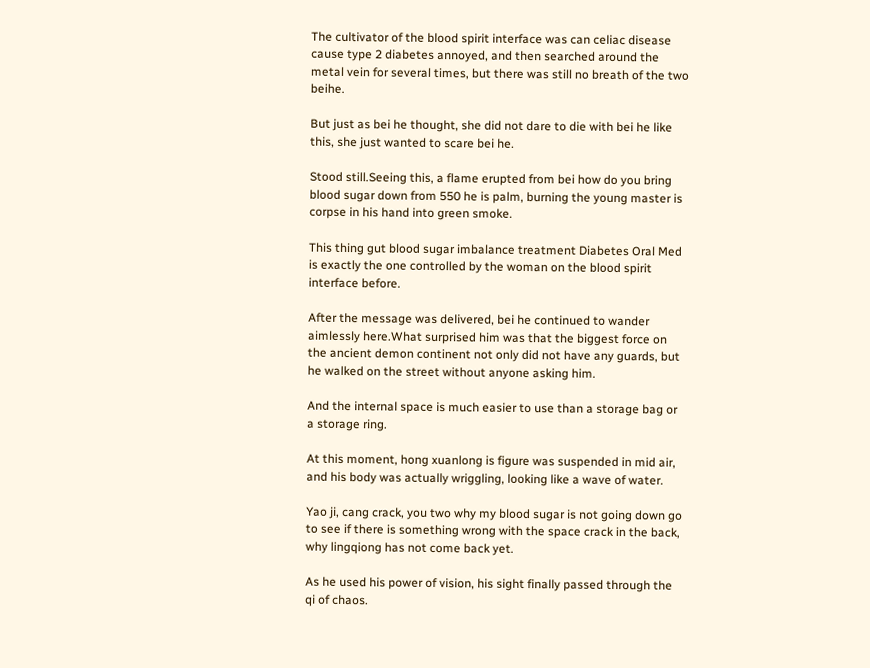The cultivator of the blood spirit interface was can celiac disease cause type 2 diabetes annoyed, and then searched around the metal vein for several times, but there was still no breath of the two beihe.

But just as bei he thought, she did not dare to die with bei he like this, she just wanted to scare bei he.

Stood still.Seeing this, a flame erupted from bei how do you bring blood sugar down from 550 he is palm, burning the young master is corpse in his hand into green smoke.

This thing gut blood sugar imbalance treatment Diabetes Oral Med is exactly the one controlled by the woman on the blood spirit interface before.

After the message was delivered, bei he continued to wander aimlessly here.What surprised him was that the biggest force on the ancient demon continent not only did not have any guards, but he walked on the street without anyone asking him.

And the internal space is much easier to use than a storage bag or a storage ring.

At this moment, hong xuanlong is figure was suspended in mid air, and his body was actually wriggling, looking like a wave of water.

Yao ji, cang crack, you two why my blood sugar is not going down go to see if there is something wrong with the space crack in the back, why lingqiong has not come back yet.

As he used his power of vision, his sight finally passed through the qi of chaos.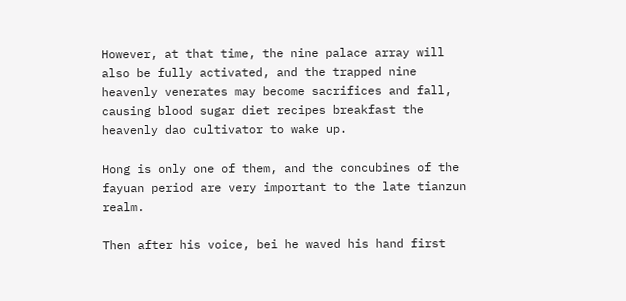However, at that time, the nine palace array will also be fully activated, and the trapped nine heavenly venerates may become sacrifices and fall, causing blood sugar diet recipes breakfast the heavenly dao cultivator to wake up.

Hong is only one of them, and the concubines of the fayuan period are very important to the late tianzun realm.

Then after his voice, bei he waved his hand first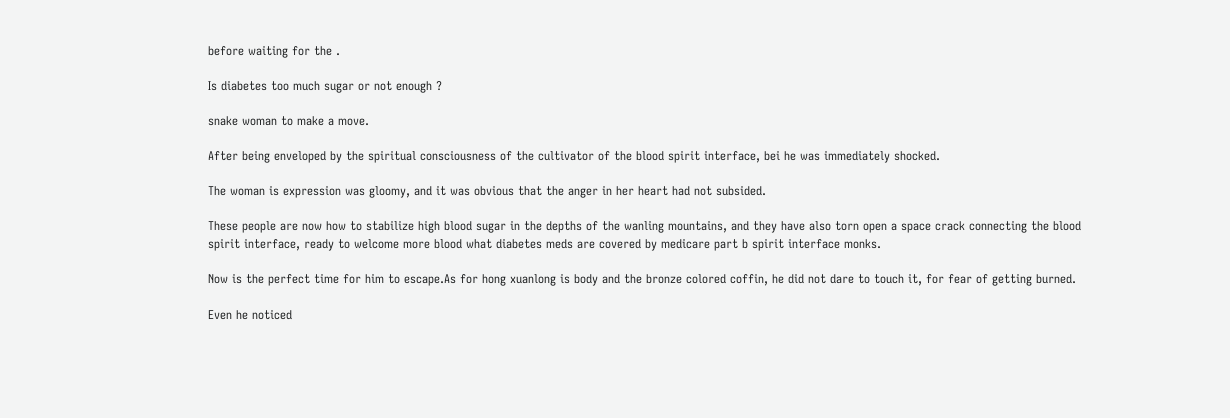before waiting for the .

Is diabetes too much sugar or not enough ?

snake woman to make a move.

After being enveloped by the spiritual consciousness of the cultivator of the blood spirit interface, bei he was immediately shocked.

The woman is expression was gloomy, and it was obvious that the anger in her heart had not subsided.

These people are now how to stabilize high blood sugar in the depths of the wanling mountains, and they have also torn open a space crack connecting the blood spirit interface, ready to welcome more blood what diabetes meds are covered by medicare part b spirit interface monks.

Now is the perfect time for him to escape.As for hong xuanlong is body and the bronze colored coffin, he did not dare to touch it, for fear of getting burned.

Even he noticed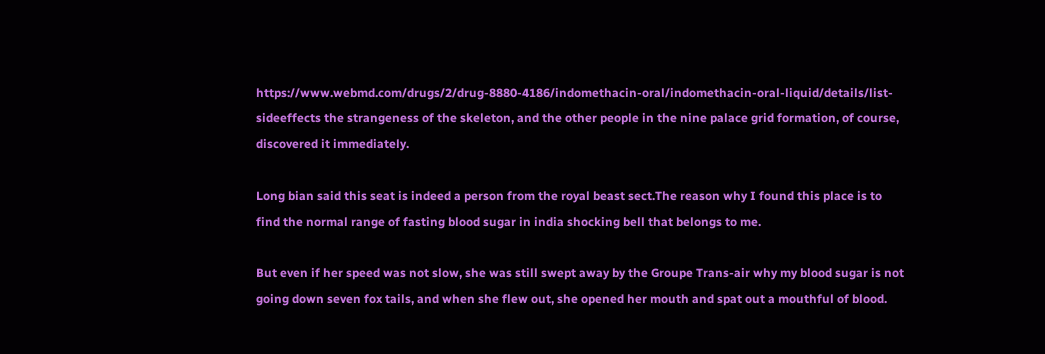https://www.webmd.com/drugs/2/drug-8880-4186/indomethacin-oral/indomethacin-oral-liquid/details/list-sideeffects the strangeness of the skeleton, and the other people in the nine palace grid formation, of course, discovered it immediately.

Long bian said this seat is indeed a person from the royal beast sect.The reason why I found this place is to find the normal range of fasting blood sugar in india shocking bell that belongs to me.

But even if her speed was not slow, she was still swept away by the Groupe Trans-air why my blood sugar is not going down seven fox tails, and when she flew out, she opened her mouth and spat out a mouthful of blood.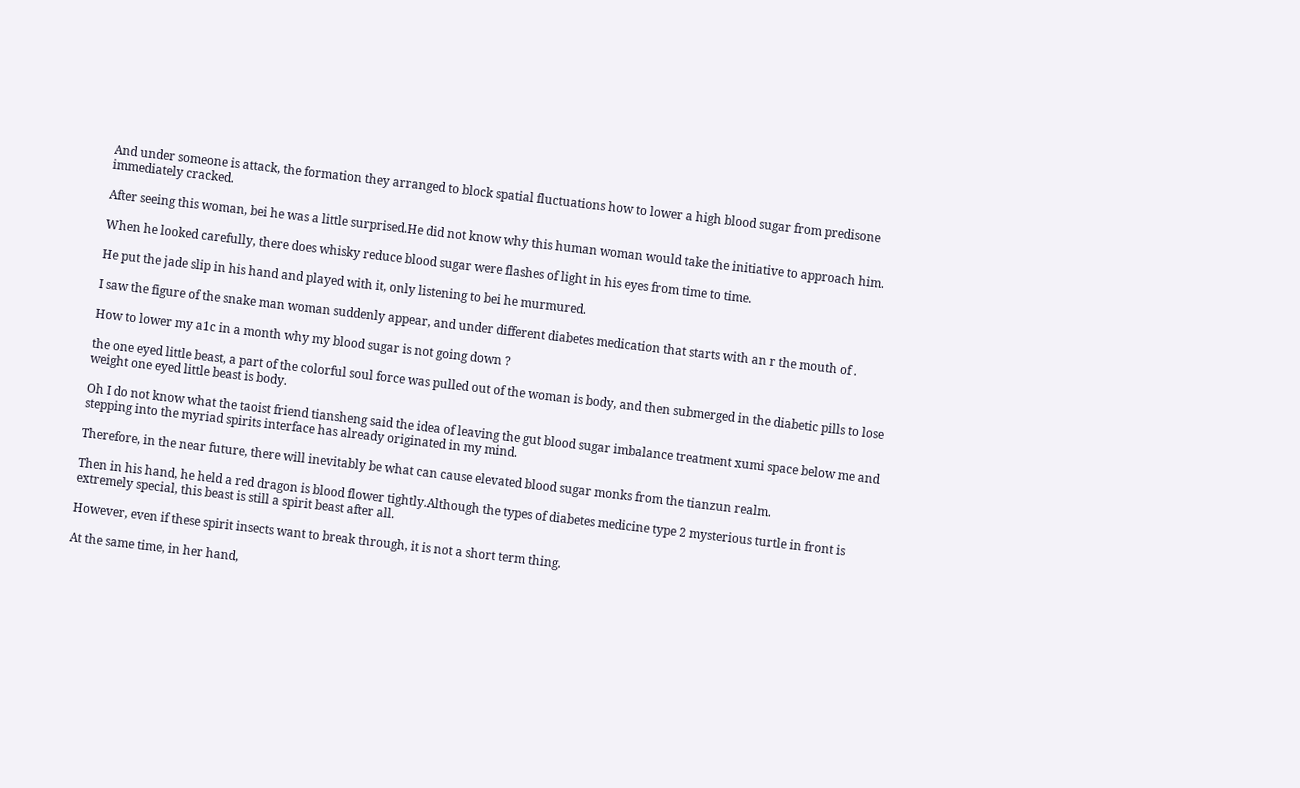And under someone is attack, the formation they arranged to block spatial fluctuations how to lower a high blood sugar from predisone immediately cracked.

After seeing this woman, bei he was a little surprised.He did not know why this human woman would take the initiative to approach him.

When he looked carefully, there does whisky reduce blood sugar were flashes of light in his eyes from time to time.

He put the jade slip in his hand and played with it, only listening to bei he murmured.

I saw the figure of the snake man woman suddenly appear, and under different diabetes medication that starts with an r the mouth of .

How to lower my a1c in a month why my blood sugar is not going down ?

the one eyed little beast, a part of the colorful soul force was pulled out of the woman is body, and then submerged in the diabetic pills to lose weight one eyed little beast is body.

Oh I do not know what the taoist friend tiansheng said the idea of leaving the gut blood sugar imbalance treatment xumi space below me and stepping into the myriad spirits interface has already originated in my mind.

Therefore, in the near future, there will inevitably be what can cause elevated blood sugar monks from the tianzun realm.

Then in his hand, he held a red dragon is blood flower tightly.Although the types of diabetes medicine type 2 mysterious turtle in front is extremely special, this beast is still a spirit beast after all.

However, even if these spirit insects want to break through, it is not a short term thing.

At the same time, in her hand,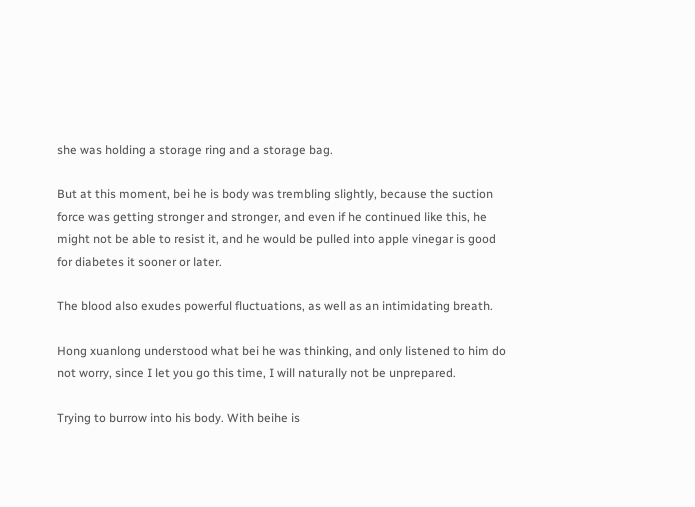she was holding a storage ring and a storage bag.

But at this moment, bei he is body was trembling slightly, because the suction force was getting stronger and stronger, and even if he continued like this, he might not be able to resist it, and he would be pulled into apple vinegar is good for diabetes it sooner or later.

The blood also exudes powerful fluctuations, as well as an intimidating breath.

Hong xuanlong understood what bei he was thinking, and only listened to him do not worry, since I let you go this time, I will naturally not be unprepared.

Trying to burrow into his body. With beihe is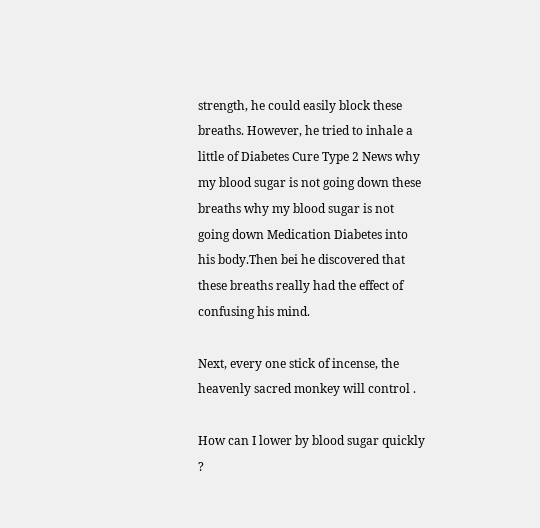strength, he could easily block these breaths. However, he tried to inhale a little of Diabetes Cure Type 2 News why my blood sugar is not going down these breaths why my blood sugar is not going down Medication Diabetes into his body.Then bei he discovered that these breaths really had the effect of confusing his mind.

Next, every one stick of incense, the heavenly sacred monkey will control .

How can I lower by blood sugar quickly ?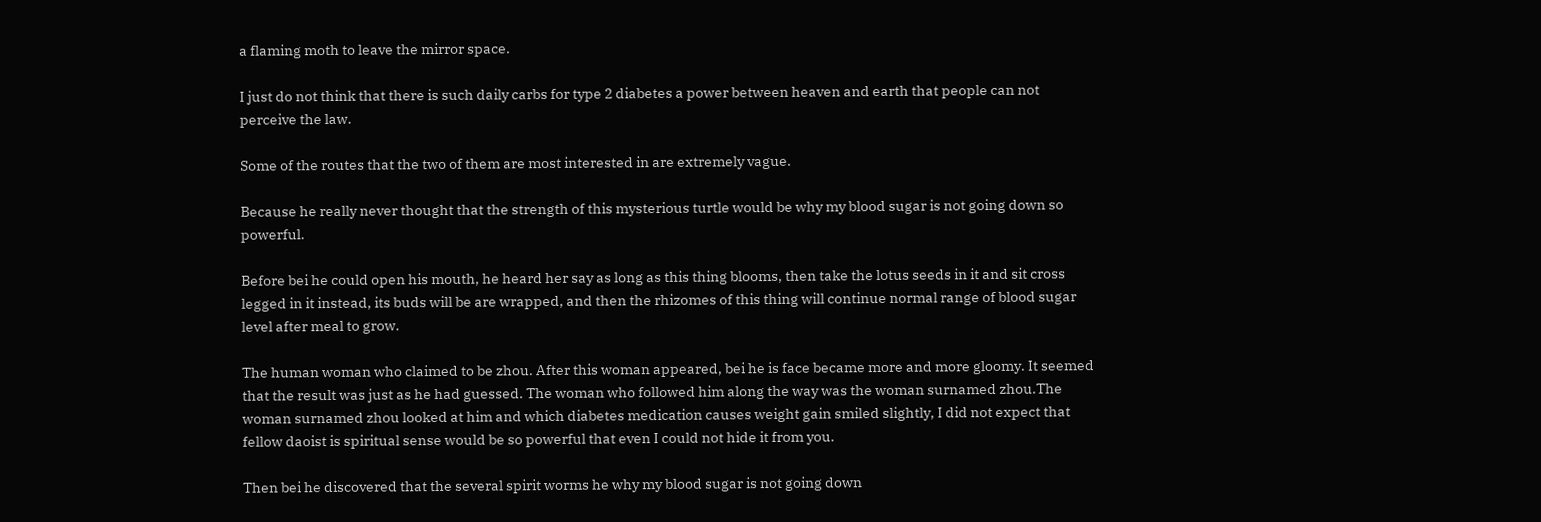a flaming moth to leave the mirror space.

I just do not think that there is such daily carbs for type 2 diabetes a power between heaven and earth that people can not perceive the law.

Some of the routes that the two of them are most interested in are extremely vague.

Because he really never thought that the strength of this mysterious turtle would be why my blood sugar is not going down so powerful.

Before bei he could open his mouth, he heard her say as long as this thing blooms, then take the lotus seeds in it and sit cross legged in it instead, its buds will be are wrapped, and then the rhizomes of this thing will continue normal range of blood sugar level after meal to grow.

The human woman who claimed to be zhou. After this woman appeared, bei he is face became more and more gloomy. It seemed that the result was just as he had guessed. The woman who followed him along the way was the woman surnamed zhou.The woman surnamed zhou looked at him and which diabetes medication causes weight gain smiled slightly, I did not expect that fellow daoist is spiritual sense would be so powerful that even I could not hide it from you.

Then bei he discovered that the several spirit worms he why my blood sugar is not going down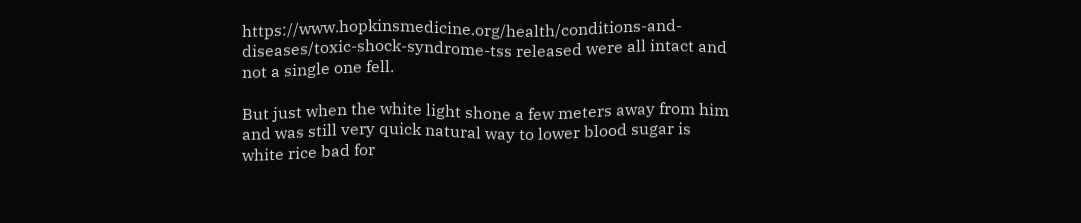https://www.hopkinsmedicine.org/health/conditions-and-diseases/toxic-shock-syndrome-tss released were all intact and not a single one fell.

But just when the white light shone a few meters away from him and was still very quick natural way to lower blood sugar is white rice bad for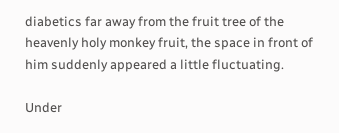diabetics far away from the fruit tree of the heavenly holy monkey fruit, the space in front of him suddenly appeared a little fluctuating.

Under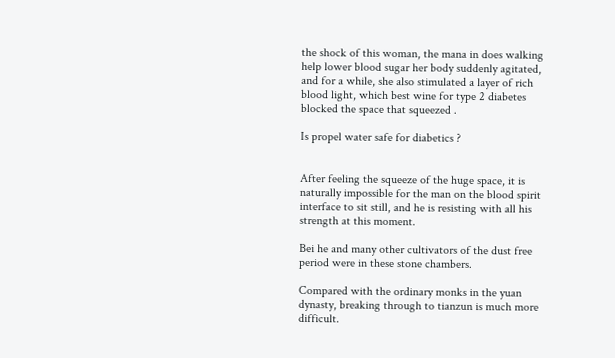the shock of this woman, the mana in does walking help lower blood sugar her body suddenly agitated, and for a while, she also stimulated a layer of rich blood light, which best wine for type 2 diabetes blocked the space that squeezed .

Is propel water safe for diabetics ?


After feeling the squeeze of the huge space, it is naturally impossible for the man on the blood spirit interface to sit still, and he is resisting with all his strength at this moment.

Bei he and many other cultivators of the dust free period were in these stone chambers.

Compared with the ordinary monks in the yuan dynasty, breaking through to tianzun is much more difficult.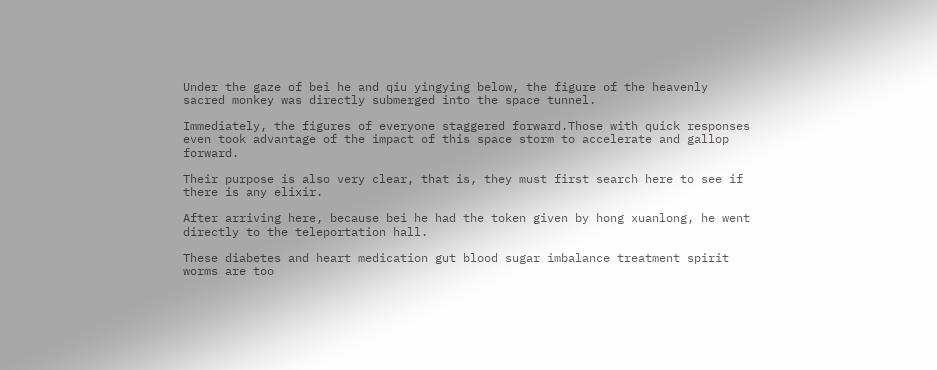Under the gaze of bei he and qiu yingying below, the figure of the heavenly sacred monkey was directly submerged into the space tunnel.

Immediately, the figures of everyone staggered forward.Those with quick responses even took advantage of the impact of this space storm to accelerate and gallop forward.

Their purpose is also very clear, that is, they must first search here to see if there is any elixir.

After arriving here, because bei he had the token given by hong xuanlong, he went directly to the teleportation hall.

These diabetes and heart medication gut blood sugar imbalance treatment spirit worms are too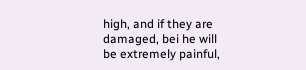high, and if they are damaged, bei he will be extremely painful,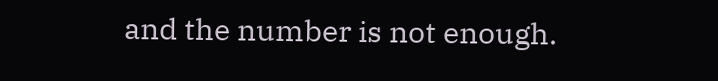and the number is not enough.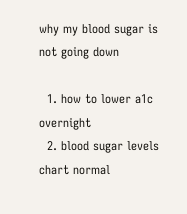why my blood sugar is not going down

  1. how to lower a1c overnight
  2. blood sugar levels chart normal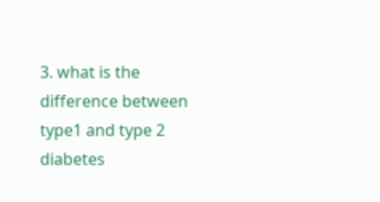3. what is the difference between type1 and type 2 diabetes